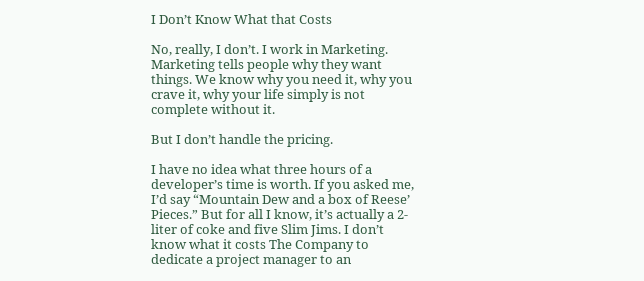I Don’t Know What that Costs

No, really, I don’t. I work in Marketing. Marketing tells people why they want things. We know why you need it, why you crave it, why your life simply is not complete without it.

But I don’t handle the pricing.

I have no idea what three hours of a developer’s time is worth. If you asked me, I’d say “Mountain Dew and a box of Reese’ Pieces.” But for all I know, it’s actually a 2-liter of coke and five Slim Jims. I don’t know what it costs The Company to dedicate a project manager to an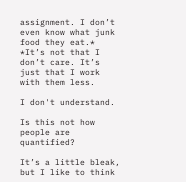assignment. I don’t even know what junk food they eat.*
*It’s not that I don’t care. It’s just that I work with them less.

I don't understand.

Is this not how people are quantified?

It’s a little bleak, but I like to think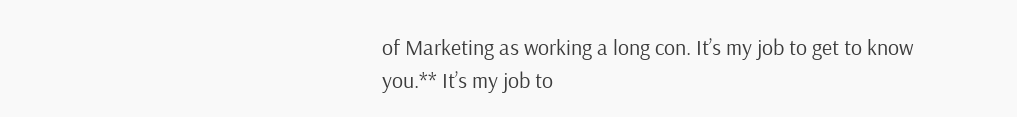of Marketing as working a long con. It’s my job to get to know you.** It’s my job to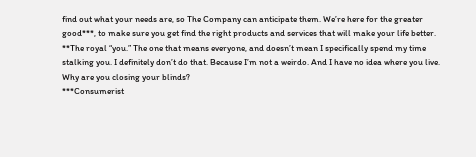find out what your needs are, so The Company can anticipate them. We’re here for the greater good***, to make sure you get find the right products and services that will make your life better.
**The royal “you.” The one that means everyone, and doesn’t mean I specifically spend my time stalking you. I definitely don’t do that. Because I’m not a weirdo. And I have no idea where you live. Why are you closing your blinds?
***Consumerist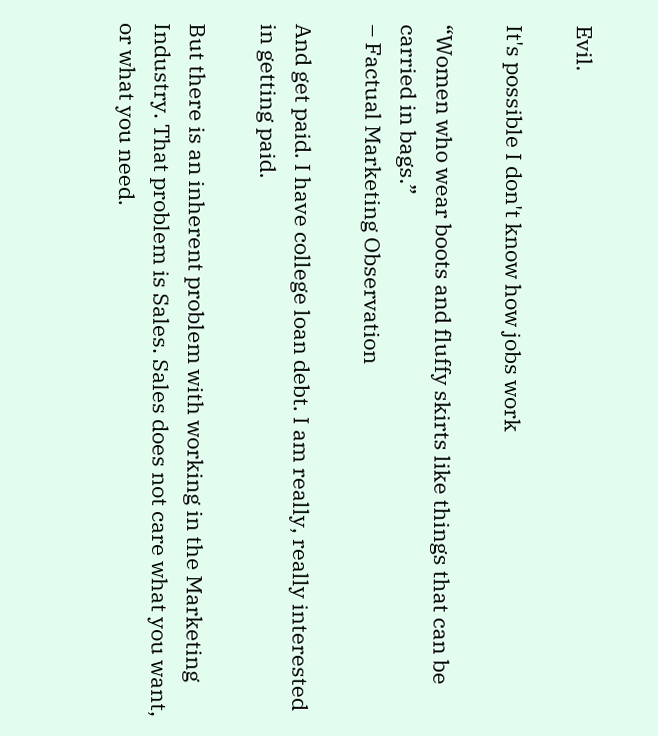Evil.

It's possible I don't know how jobs work

“Women who wear boots and fluffy skirts like things that can be carried in bags.”
– Factual Marketing Observation

And get paid. I have college loan debt. I am really, really interested in getting paid.

But there is an inherent problem with working in the Marketing Industry. That problem is Sales. Sales does not care what you want, or what you need.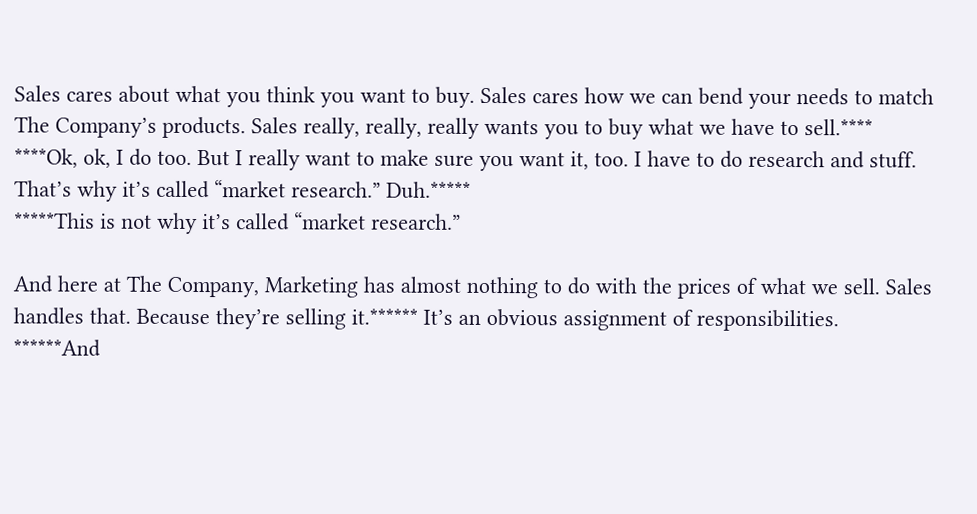Sales cares about what you think you want to buy. Sales cares how we can bend your needs to match The Company’s products. Sales really, really, really wants you to buy what we have to sell.****
****Ok, ok, I do too. But I really want to make sure you want it, too. I have to do research and stuff. That’s why it’s called “market research.” Duh.*****
*****This is not why it’s called “market research.”

And here at The Company, Marketing has almost nothing to do with the prices of what we sell. Sales handles that. Because they’re selling it.****** It’s an obvious assignment of responsibilities.
******And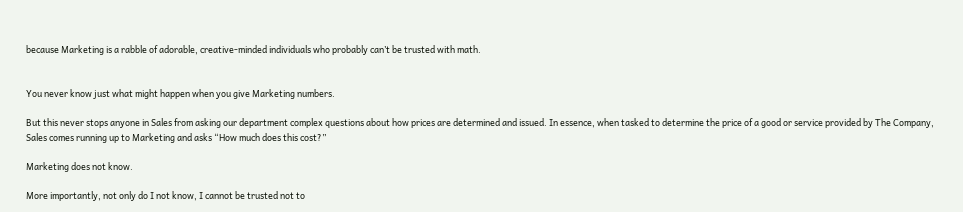because Marketing is a rabble of adorable, creative-minded individuals who probably can’t be trusted with math.


You never know just what might happen when you give Marketing numbers.

But this never stops anyone in Sales from asking our department complex questions about how prices are determined and issued. In essence, when tasked to determine the price of a good or service provided by The Company, Sales comes running up to Marketing and asks “How much does this cost?”

Marketing does not know.

More importantly, not only do I not know, I cannot be trusted not to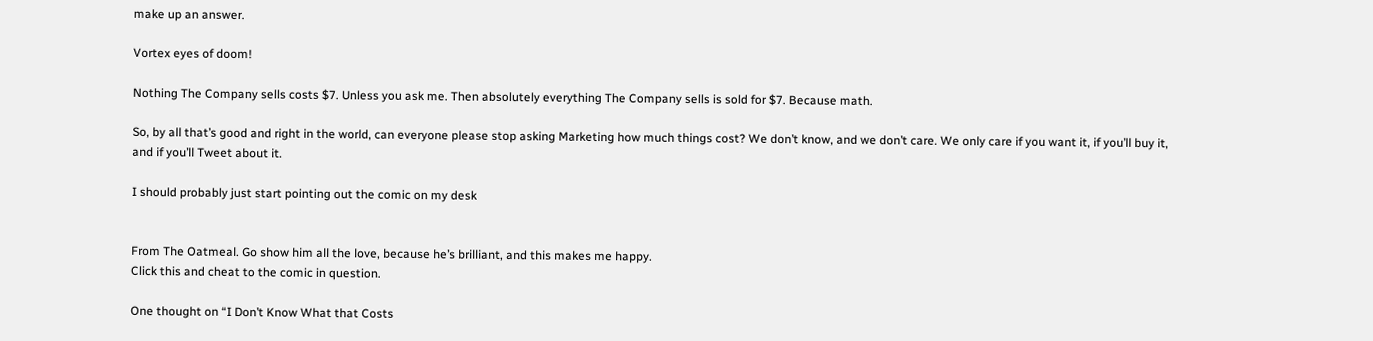make up an answer.

Vortex eyes of doom!

Nothing The Company sells costs $7. Unless you ask me. Then absolutely everything The Company sells is sold for $7. Because math.

So, by all that’s good and right in the world, can everyone please stop asking Marketing how much things cost? We don’t know, and we don’t care. We only care if you want it, if you’ll buy it, and if you’ll Tweet about it.

I should probably just start pointing out the comic on my desk


From The Oatmeal. Go show him all the love, because he’s brilliant, and this makes me happy.
Click this and cheat to the comic in question.

One thought on “I Don’t Know What that Costs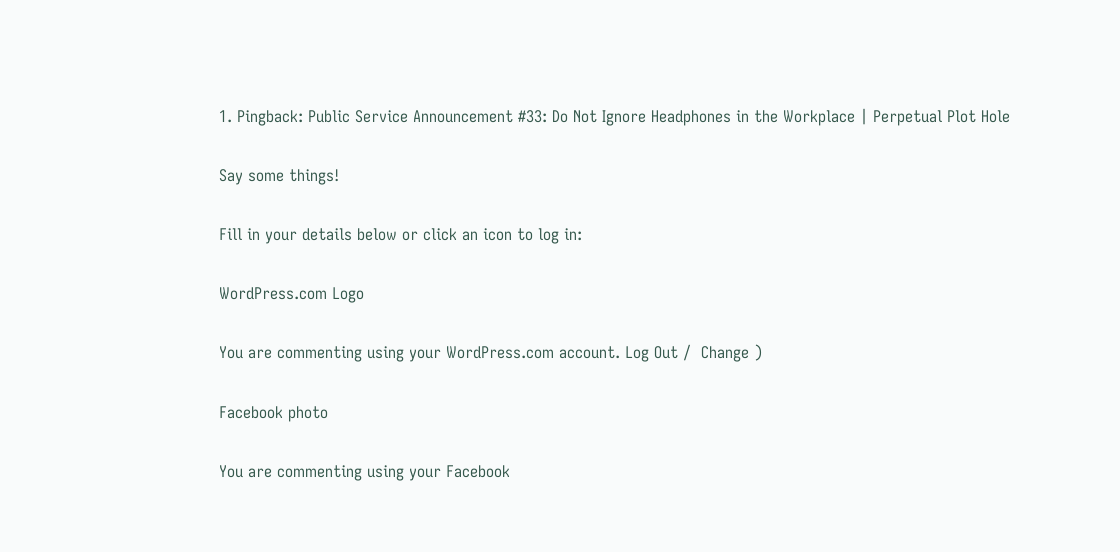1. Pingback: Public Service Announcement #33: Do Not Ignore Headphones in the Workplace | Perpetual Plot Hole

Say some things!

Fill in your details below or click an icon to log in:

WordPress.com Logo

You are commenting using your WordPress.com account. Log Out /  Change )

Facebook photo

You are commenting using your Facebook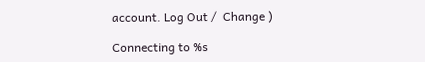account. Log Out /  Change )

Connecting to %s